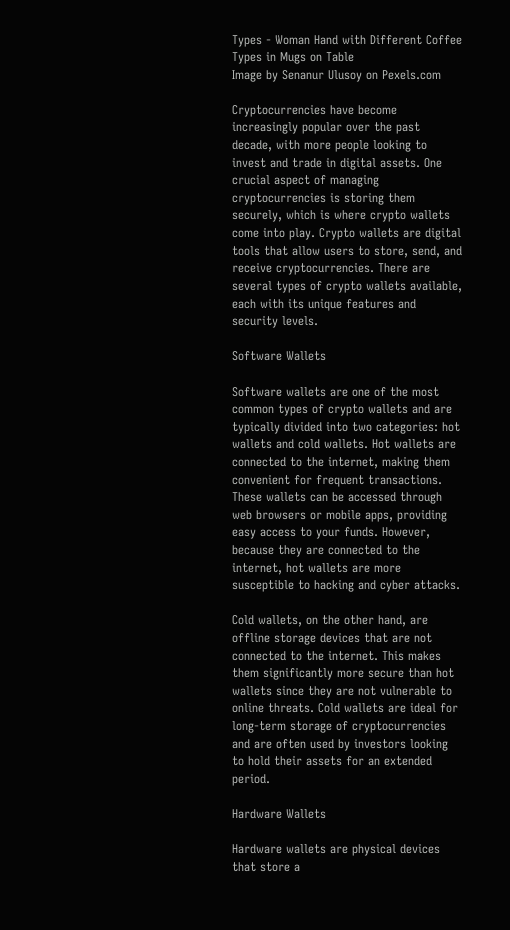Types - Woman Hand with Different Coffee Types in Mugs on Table
Image by Senanur Ulusoy on Pexels.com

Cryptocurrencies have become increasingly popular over the past decade, with more people looking to invest and trade in digital assets. One crucial aspect of managing cryptocurrencies is storing them securely, which is where crypto wallets come into play. Crypto wallets are digital tools that allow users to store, send, and receive cryptocurrencies. There are several types of crypto wallets available, each with its unique features and security levels.

Software Wallets

Software wallets are one of the most common types of crypto wallets and are typically divided into two categories: hot wallets and cold wallets. Hot wallets are connected to the internet, making them convenient for frequent transactions. These wallets can be accessed through web browsers or mobile apps, providing easy access to your funds. However, because they are connected to the internet, hot wallets are more susceptible to hacking and cyber attacks.

Cold wallets, on the other hand, are offline storage devices that are not connected to the internet. This makes them significantly more secure than hot wallets since they are not vulnerable to online threats. Cold wallets are ideal for long-term storage of cryptocurrencies and are often used by investors looking to hold their assets for an extended period.

Hardware Wallets

Hardware wallets are physical devices that store a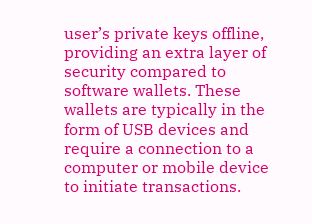user’s private keys offline, providing an extra layer of security compared to software wallets. These wallets are typically in the form of USB devices and require a connection to a computer or mobile device to initiate transactions.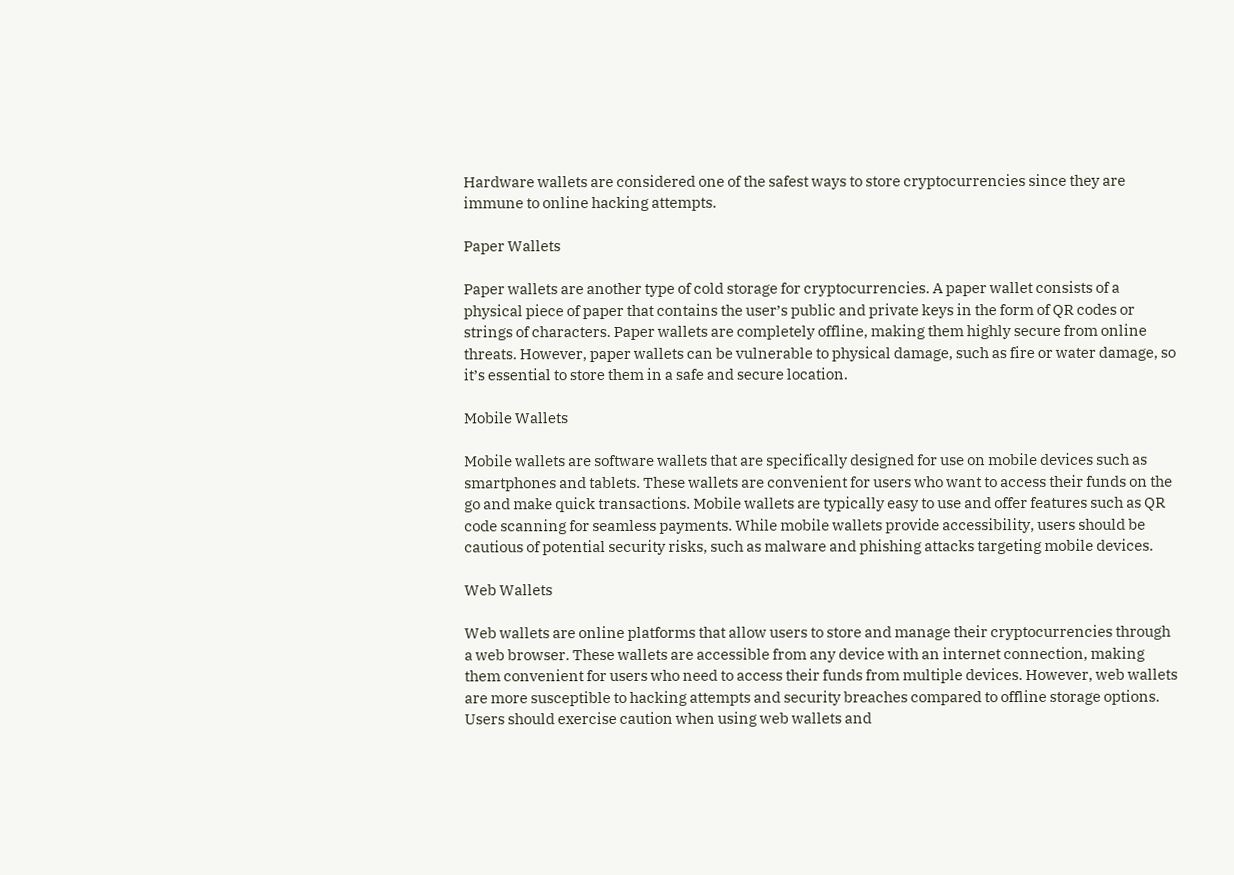Hardware wallets are considered one of the safest ways to store cryptocurrencies since they are immune to online hacking attempts.

Paper Wallets

Paper wallets are another type of cold storage for cryptocurrencies. A paper wallet consists of a physical piece of paper that contains the user’s public and private keys in the form of QR codes or strings of characters. Paper wallets are completely offline, making them highly secure from online threats. However, paper wallets can be vulnerable to physical damage, such as fire or water damage, so it’s essential to store them in a safe and secure location.

Mobile Wallets

Mobile wallets are software wallets that are specifically designed for use on mobile devices such as smartphones and tablets. These wallets are convenient for users who want to access their funds on the go and make quick transactions. Mobile wallets are typically easy to use and offer features such as QR code scanning for seamless payments. While mobile wallets provide accessibility, users should be cautious of potential security risks, such as malware and phishing attacks targeting mobile devices.

Web Wallets

Web wallets are online platforms that allow users to store and manage their cryptocurrencies through a web browser. These wallets are accessible from any device with an internet connection, making them convenient for users who need to access their funds from multiple devices. However, web wallets are more susceptible to hacking attempts and security breaches compared to offline storage options. Users should exercise caution when using web wallets and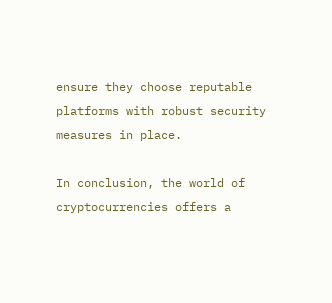ensure they choose reputable platforms with robust security measures in place.

In conclusion, the world of cryptocurrencies offers a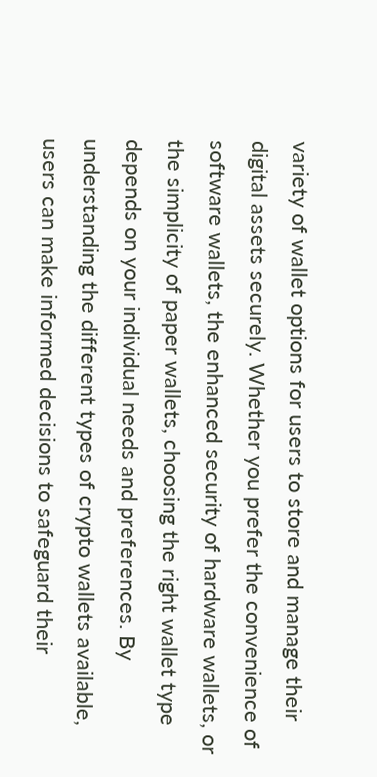variety of wallet options for users to store and manage their digital assets securely. Whether you prefer the convenience of software wallets, the enhanced security of hardware wallets, or the simplicity of paper wallets, choosing the right wallet type depends on your individual needs and preferences. By understanding the different types of crypto wallets available, users can make informed decisions to safeguard their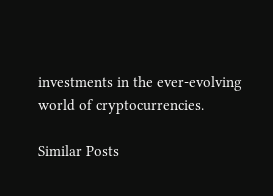investments in the ever-evolving world of cryptocurrencies.

Similar Posts